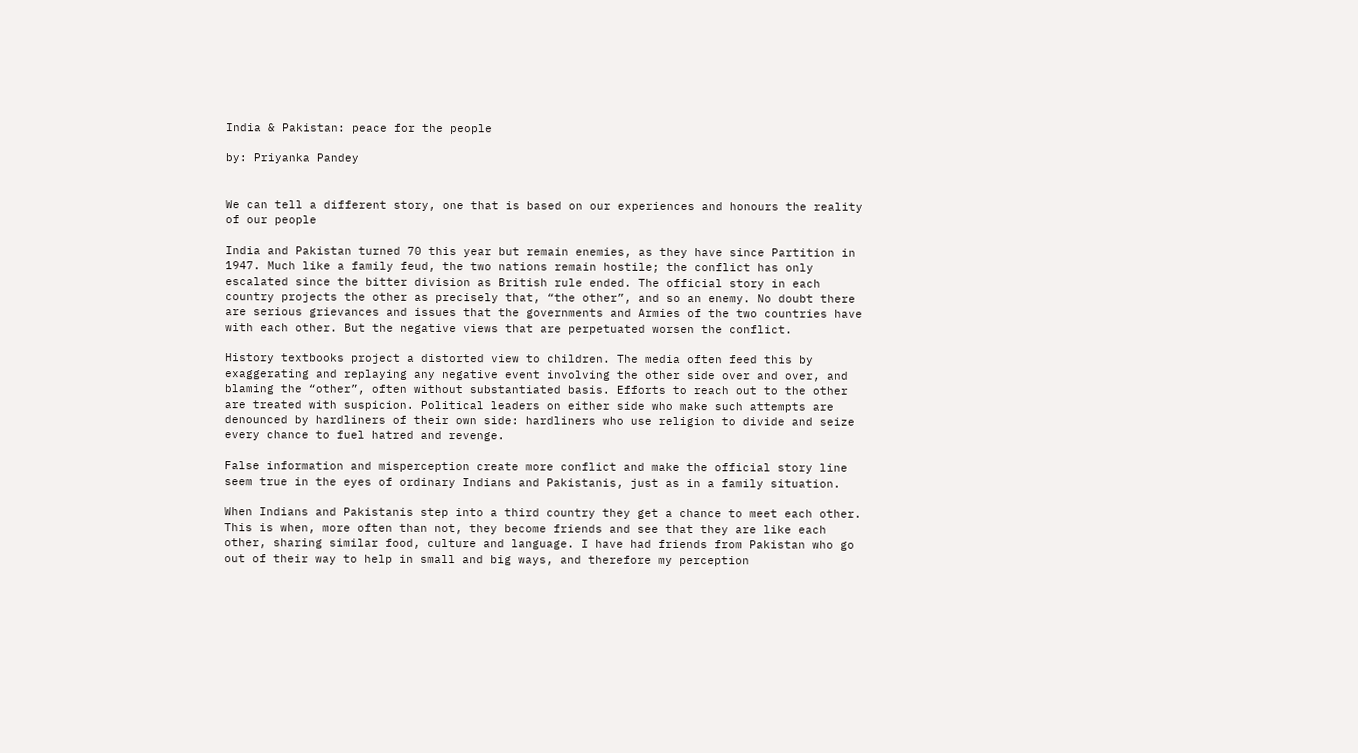India & Pakistan: peace for the people

by: Priyanka Pandey


We can tell a different story, one that is based on our experiences and honours the reality of our people

India and Pakistan turned 70 this year but remain enemies, as they have since Partition in 1947. Much like a family feud, the two nations remain hostile; the conflict has only escalated since the bitter division as British rule ended. The official story in each country projects the other as precisely that, “the other”, and so an enemy. No doubt there are serious grievances and issues that the governments and Armies of the two countries have with each other. But the negative views that are perpetuated worsen the conflict.

History textbooks project a distorted view to children. The media often feed this by exaggerating and replaying any negative event involving the other side over and over, and blaming the “other”, often without substantiated basis. Efforts to reach out to the other are treated with suspicion. Political leaders on either side who make such attempts are denounced by hardliners of their own side: hardliners who use religion to divide and seize every chance to fuel hatred and revenge.

False information and misperception create more conflict and make the official story line seem true in the eyes of ordinary Indians and Pakistanis, just as in a family situation.

When Indians and Pakistanis step into a third country they get a chance to meet each other. This is when, more often than not, they become friends and see that they are like each other, sharing similar food, culture and language. I have had friends from Pakistan who go out of their way to help in small and big ways, and therefore my perception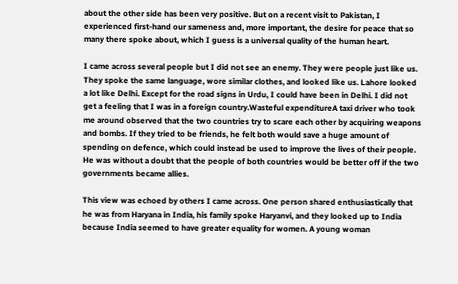about the other side has been very positive. But on a recent visit to Pakistan, I experienced first-hand our sameness and, more important, the desire for peace that so many there spoke about, which I guess is a universal quality of the human heart.

I came across several people but I did not see an enemy. They were people just like us. They spoke the same language, wore similar clothes, and looked like us. Lahore looked a lot like Delhi. Except for the road signs in Urdu, I could have been in Delhi. I did not get a feeling that I was in a foreign country.Wasteful expenditureA taxi driver who took me around observed that the two countries try to scare each other by acquiring weapons and bombs. If they tried to be friends, he felt both would save a huge amount of spending on defence, which could instead be used to improve the lives of their people. He was without a doubt that the people of both countries would be better off if the two governments became allies.

This view was echoed by others I came across. One person shared enthusiastically that he was from Haryana in India, his family spoke Haryanvi, and they looked up to India because India seemed to have greater equality for women. A young woman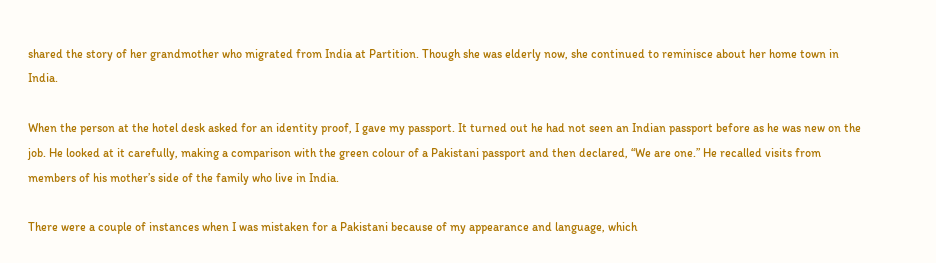shared the story of her grandmother who migrated from India at Partition. Though she was elderly now, she continued to reminisce about her home town in India.

When the person at the hotel desk asked for an identity proof, I gave my passport. It turned out he had not seen an Indian passport before as he was new on the job. He looked at it carefully, making a comparison with the green colour of a Pakistani passport and then declared, “We are one.” He recalled visits from members of his mother’s side of the family who live in India.

There were a couple of instances when I was mistaken for a Pakistani because of my appearance and language, which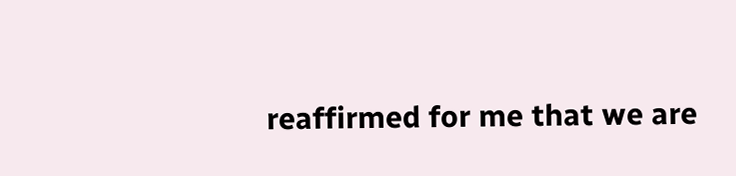reaffirmed for me that we are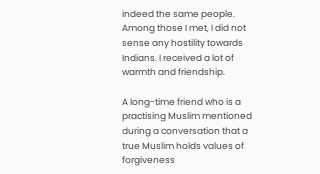indeed the same people. Among those I met, I did not sense any hostility towards Indians. I received a lot of warmth and friendship.

A long-time friend who is a practising Muslim mentioned during a conversation that a true Muslim holds values of forgiveness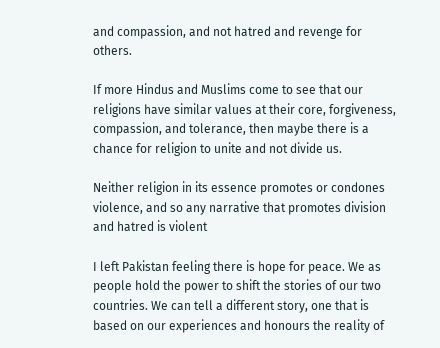and compassion, and not hatred and revenge for others.

If more Hindus and Muslims come to see that our religions have similar values at their core, forgiveness, compassion, and tolerance, then maybe there is a chance for religion to unite and not divide us.

Neither religion in its essence promotes or condones violence, and so any narrative that promotes division and hatred is violent

I left Pakistan feeling there is hope for peace. We as people hold the power to shift the stories of our two countries. We can tell a different story, one that is based on our experiences and honours the reality of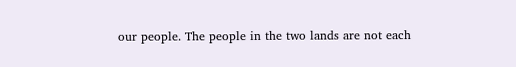our people. The people in the two lands are not each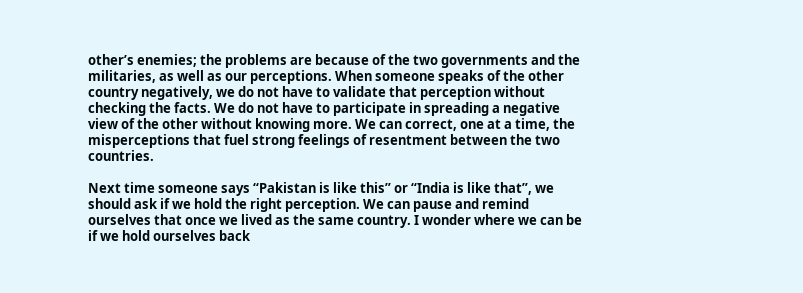other’s enemies; the problems are because of the two governments and the militaries, as well as our perceptions. When someone speaks of the other country negatively, we do not have to validate that perception without checking the facts. We do not have to participate in spreading a negative view of the other without knowing more. We can correct, one at a time, the misperceptions that fuel strong feelings of resentment between the two countries.

Next time someone says “Pakistan is like this” or “India is like that”, we should ask if we hold the right perception. We can pause and remind ourselves that once we lived as the same country. I wonder where we can be if we hold ourselves back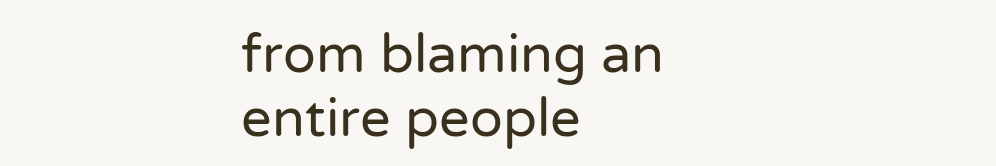from blaming an entire people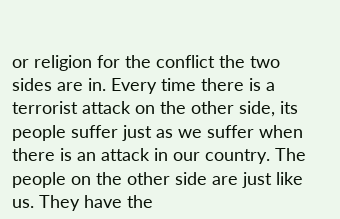or religion for the conflict the two sides are in. Every time there is a terrorist attack on the other side, its people suffer just as we suffer when there is an attack in our country. The people on the other side are just like us. They have the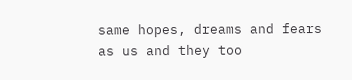same hopes, dreams and fears as us and they too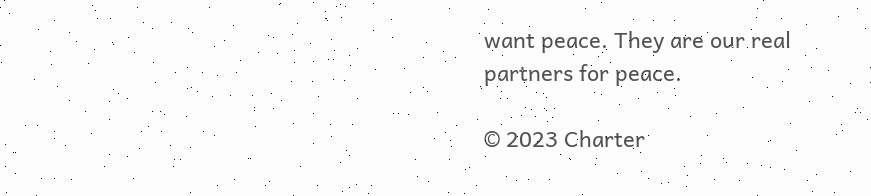want peace. They are our real partners for peace.

© 2023 Charter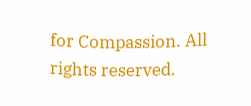for Compassion. All rights reserved.